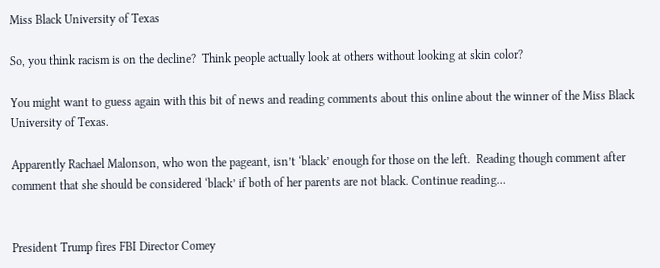Miss Black University of Texas

So, you think racism is on the decline?  Think people actually look at others without looking at skin color?

You might want to guess again with this bit of news and reading comments about this online about the winner of the Miss Black University of Texas.

Apparently Rachael Malonson, who won the pageant, isn’t ‘black’ enough for those on the left.  Reading though comment after comment that she should be considered ‘black’ if both of her parents are not black. Continue reading…


President Trump fires FBI Director Comey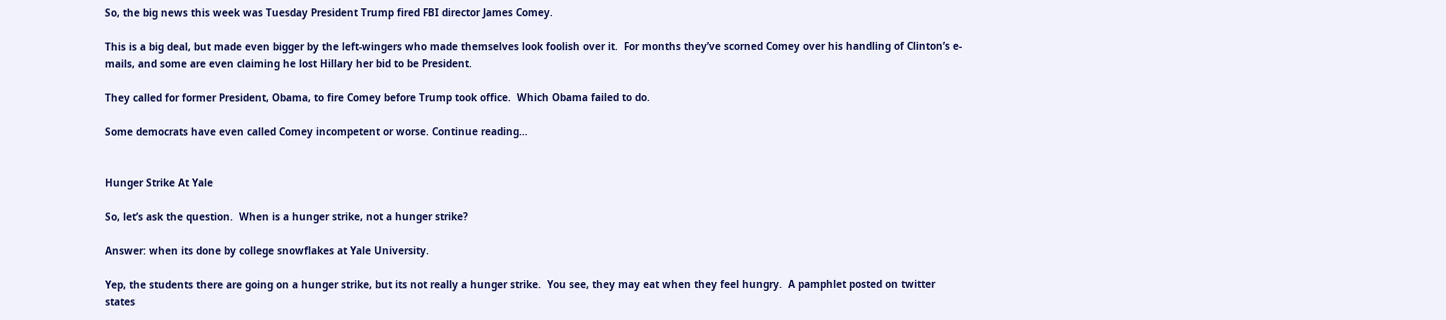So, the big news this week was Tuesday President Trump fired FBI director James Comey.

This is a big deal, but made even bigger by the left-wingers who made themselves look foolish over it.  For months they’ve scorned Comey over his handling of Clinton’s e-mails, and some are even claiming he lost Hillary her bid to be President.

They called for former President, Obama, to fire Comey before Trump took office.  Which Obama failed to do.

Some democrats have even called Comey incompetent or worse. Continue reading…


Hunger Strike At Yale

So, let’s ask the question.  When is a hunger strike, not a hunger strike?

Answer: when its done by college snowflakes at Yale University.

Yep, the students there are going on a hunger strike, but its not really a hunger strike.  You see, they may eat when they feel hungry.  A pamphlet posted on twitter states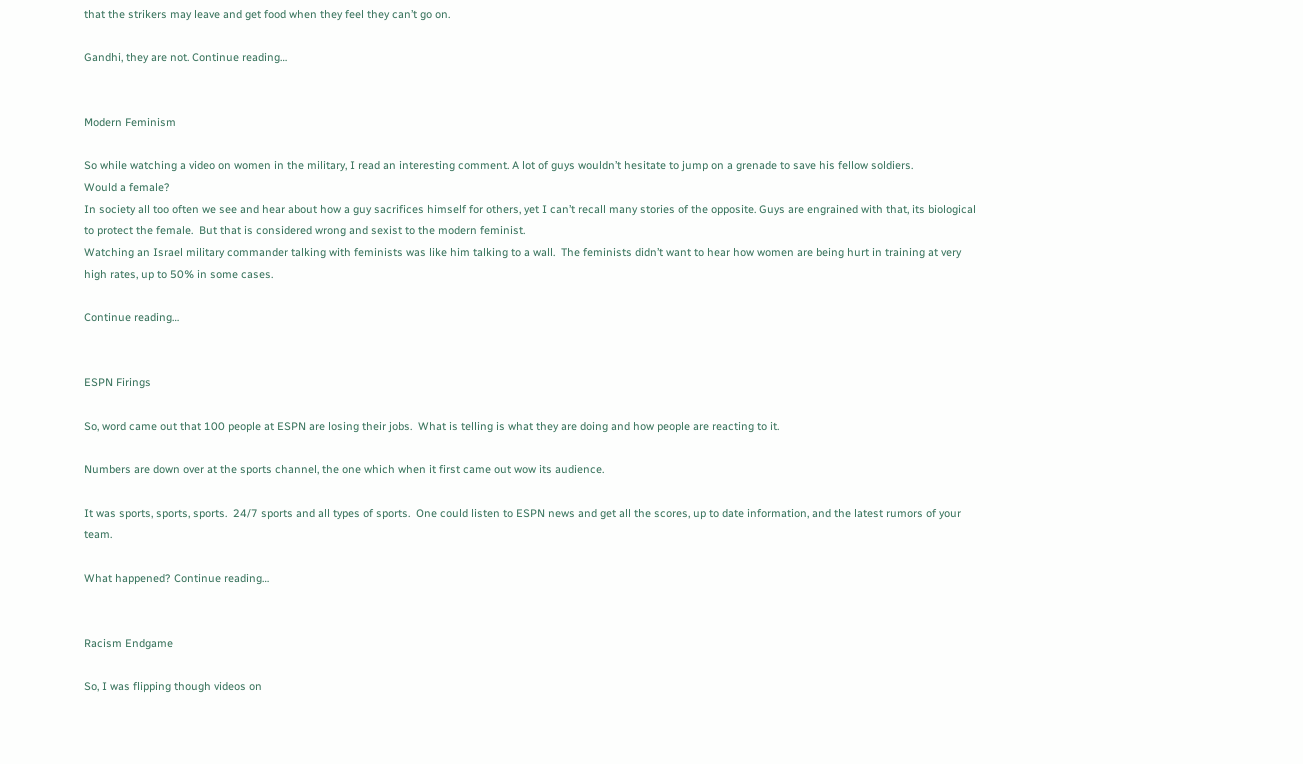that the strikers may leave and get food when they feel they can’t go on.

Gandhi, they are not. Continue reading…


Modern Feminism

So while watching a video on women in the military, I read an interesting comment. A lot of guys wouldn’t hesitate to jump on a grenade to save his fellow soldiers.
Would a female?
In society all too often we see and hear about how a guy sacrifices himself for others, yet I can’t recall many stories of the opposite. Guys are engrained with that, its biological to protect the female.  But that is considered wrong and sexist to the modern feminist.
Watching an Israel military commander talking with feminists was like him talking to a wall.  The feminists didn’t want to hear how women are being hurt in training at very high rates, up to 50% in some cases.

Continue reading…


ESPN Firings

So, word came out that 100 people at ESPN are losing their jobs.  What is telling is what they are doing and how people are reacting to it.

Numbers are down over at the sports channel, the one which when it first came out wow its audience.

It was sports, sports, sports.  24/7 sports and all types of sports.  One could listen to ESPN news and get all the scores, up to date information, and the latest rumors of your team.

What happened? Continue reading…


Racism Endgame

So, I was flipping though videos on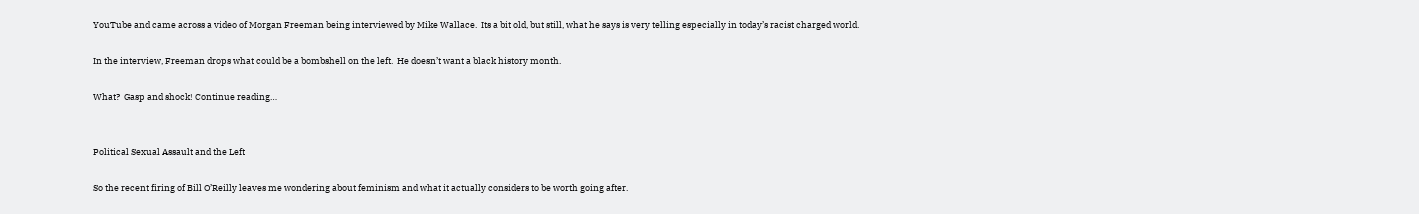YouTube and came across a video of Morgan Freeman being interviewed by Mike Wallace.  Its a bit old, but still, what he says is very telling especially in today’s racist charged world.

In the interview, Freeman drops what could be a bombshell on the left.  He doesn’t want a black history month.

What?  Gasp and shock! Continue reading…


Political Sexual Assault and the Left

So the recent firing of Bill O’Reilly leaves me wondering about feminism and what it actually considers to be worth going after.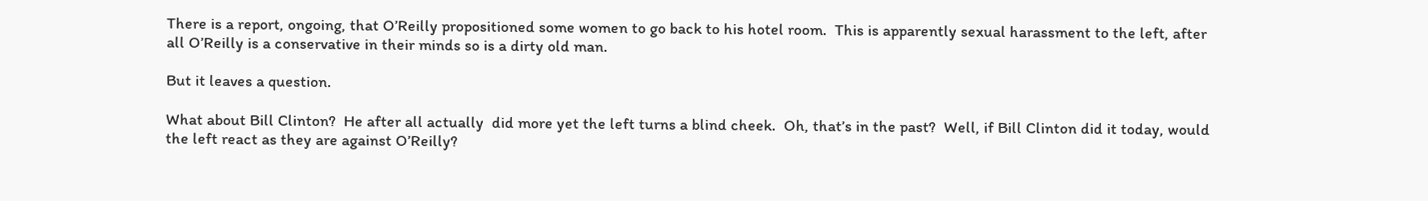There is a report, ongoing, that O’Reilly propositioned some women to go back to his hotel room.  This is apparently sexual harassment to the left, after all O’Reilly is a conservative in their minds so is a dirty old man.

But it leaves a question.

What about Bill Clinton?  He after all actually  did more yet the left turns a blind cheek.  Oh, that’s in the past?  Well, if Bill Clinton did it today, would the left react as they are against O’Reilly?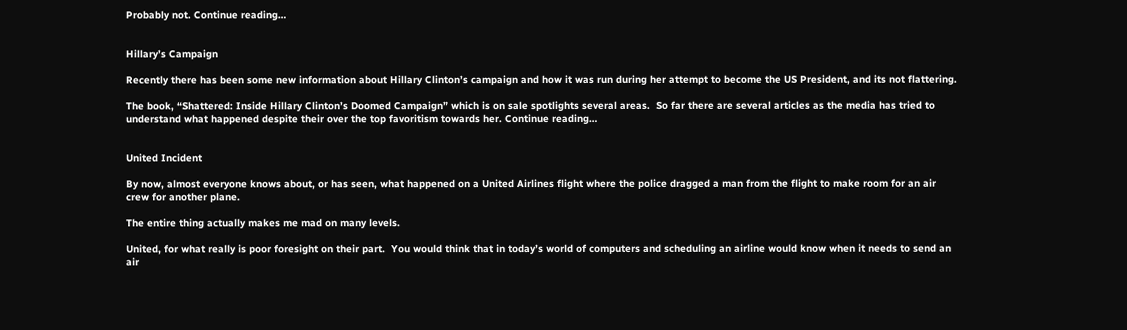Probably not. Continue reading…


Hillary’s Campaign

Recently there has been some new information about Hillary Clinton’s campaign and how it was run during her attempt to become the US President, and its not flattering.

The book, “Shattered: Inside Hillary Clinton’s Doomed Campaign” which is on sale spotlights several areas.  So far there are several articles as the media has tried to understand what happened despite their over the top favoritism towards her. Continue reading…


United Incident

By now, almost everyone knows about, or has seen, what happened on a United Airlines flight where the police dragged a man from the flight to make room for an air crew for another plane.

The entire thing actually makes me mad on many levels.

United, for what really is poor foresight on their part.  You would think that in today’s world of computers and scheduling an airline would know when it needs to send an air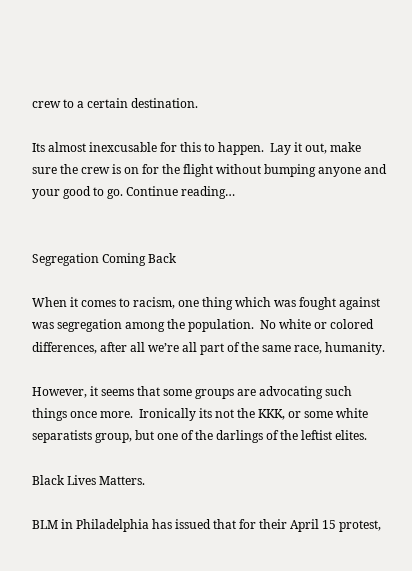crew to a certain destination.

Its almost inexcusable for this to happen.  Lay it out, make sure the crew is on for the flight without bumping anyone and your good to go. Continue reading…


Segregation Coming Back

When it comes to racism, one thing which was fought against was segregation among the population.  No white or colored differences, after all we’re all part of the same race, humanity.

However, it seems that some groups are advocating such things once more.  Ironically its not the KKK, or some white separatists group, but one of the darlings of the leftist elites.

Black Lives Matters.

BLM in Philadelphia has issued that for their April 15 protest,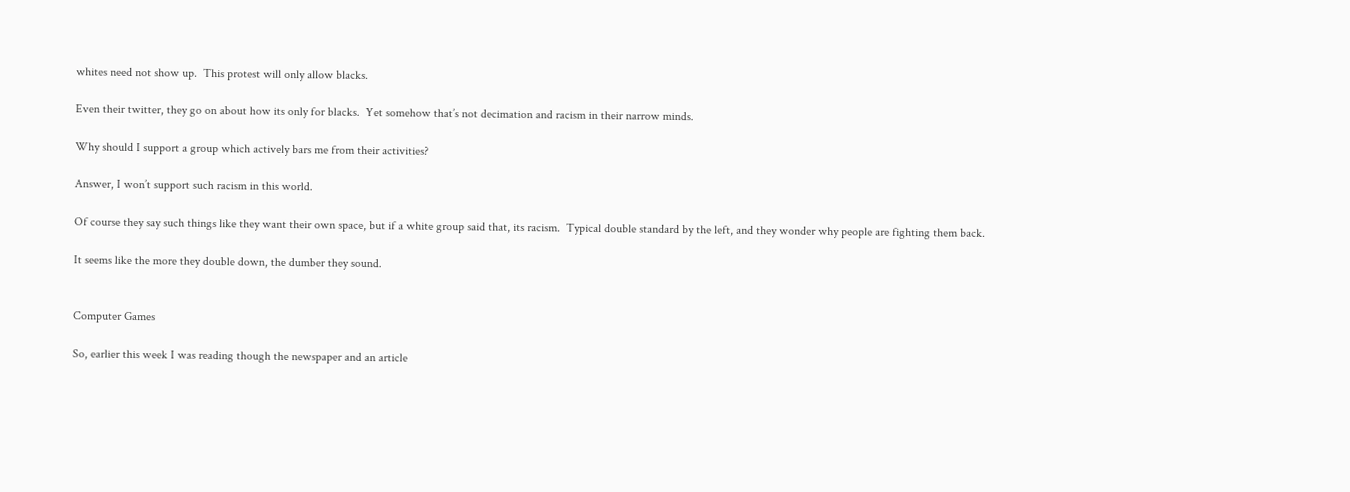whites need not show up.  This protest will only allow blacks.

Even their twitter, they go on about how its only for blacks.  Yet somehow that’s not decimation and racism in their narrow minds.

Why should I support a group which actively bars me from their activities?

Answer, I won’t support such racism in this world.

Of course they say such things like they want their own space, but if a white group said that, its racism.  Typical double standard by the left, and they wonder why people are fighting them back.

It seems like the more they double down, the dumber they sound.


Computer Games

So, earlier this week I was reading though the newspaper and an article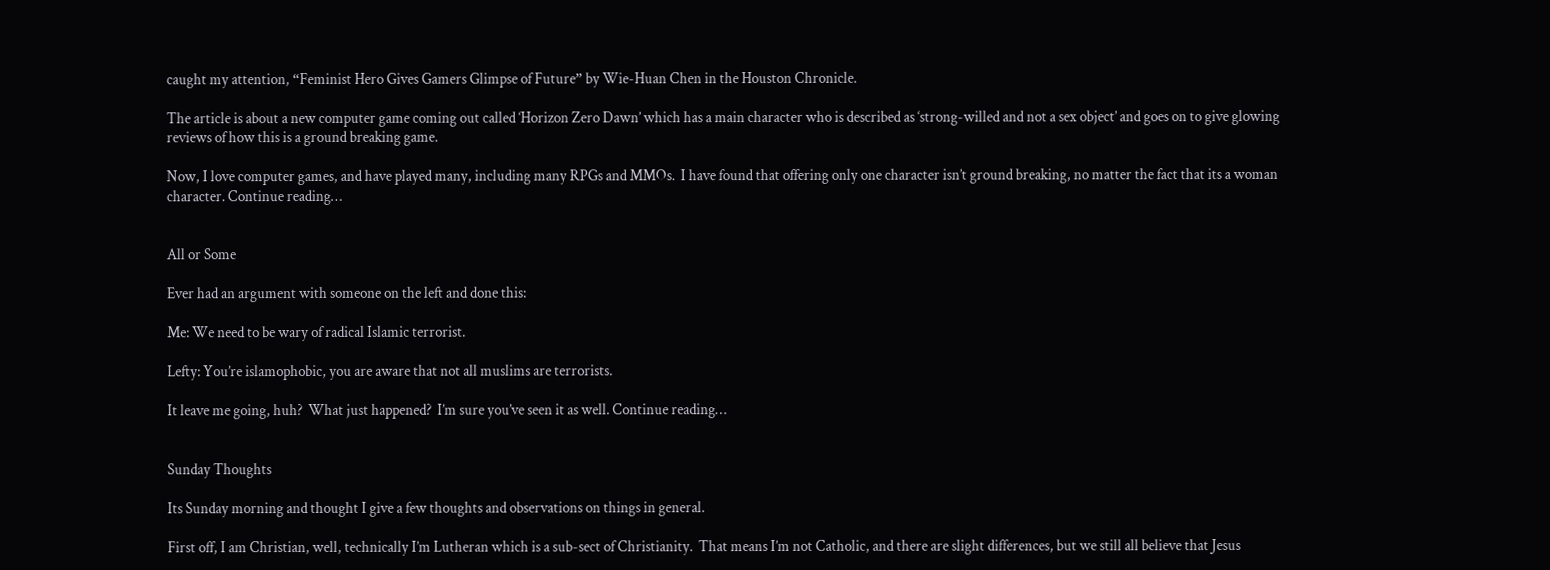caught my attention, “Feminist Hero Gives Gamers Glimpse of Future” by Wie-Huan Chen in the Houston Chronicle.

The article is about a new computer game coming out called ‘Horizon Zero Dawn’ which has a main character who is described as ‘strong-willed and not a sex object’ and goes on to give glowing reviews of how this is a ground breaking game.

Now, I love computer games, and have played many, including many RPGs and MMOs.  I have found that offering only one character isn’t ground breaking, no matter the fact that its a woman character. Continue reading…


All or Some

Ever had an argument with someone on the left and done this:

Me: We need to be wary of radical Islamic terrorist.

Lefty: You’re islamophobic, you are aware that not all muslims are terrorists.

It leave me going, huh?  What just happened?  I’m sure you’ve seen it as well. Continue reading…


Sunday Thoughts

Its Sunday morning and thought I give a few thoughts and observations on things in general.

First off, I am Christian, well, technically I’m Lutheran which is a sub-sect of Christianity.  That means I’m not Catholic, and there are slight differences, but we still all believe that Jesus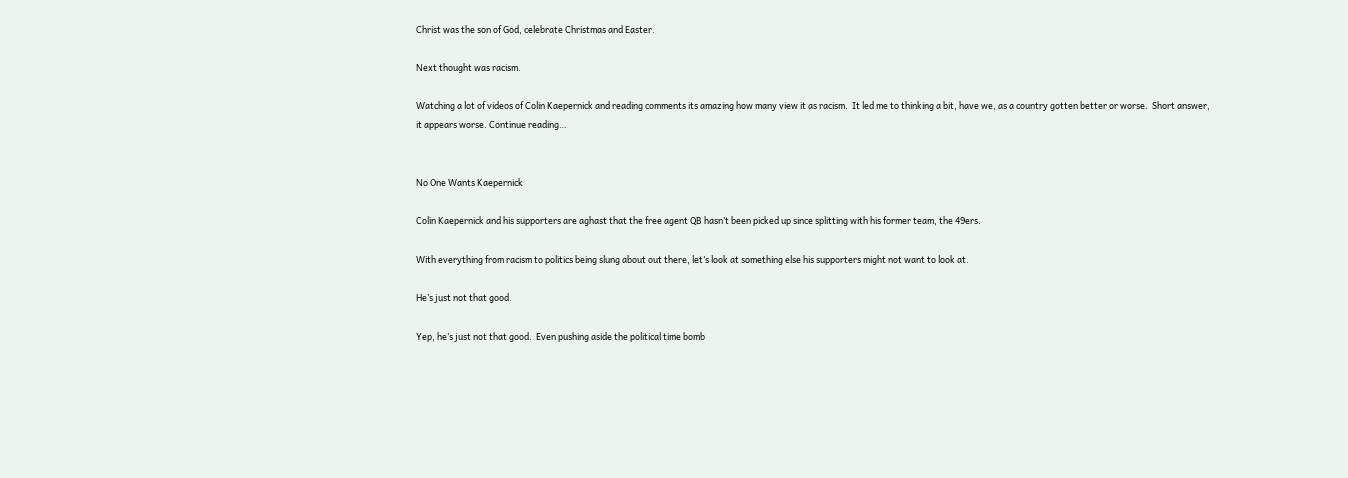Christ was the son of God, celebrate Christmas and Easter.

Next thought was racism.

Watching a lot of videos of Colin Kaepernick and reading comments its amazing how many view it as racism.  It led me to thinking a bit, have we, as a country gotten better or worse.  Short answer, it appears worse. Continue reading…


No One Wants Kaepernick

Colin Kaepernick and his supporters are aghast that the free agent QB hasn’t been picked up since splitting with his former team, the 49ers.

With everything from racism to politics being slung about out there, let’s look at something else his supporters might not want to look at.

He’s just not that good.

Yep, he’s just not that good.  Even pushing aside the political time bomb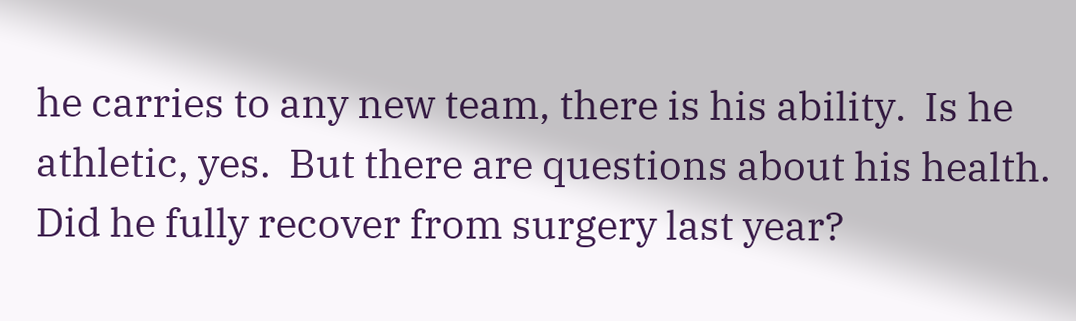he carries to any new team, there is his ability.  Is he athletic, yes.  But there are questions about his health.  Did he fully recover from surgery last year?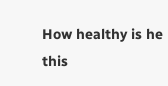How healthy is he this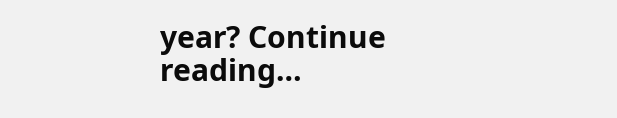year? Continue reading…